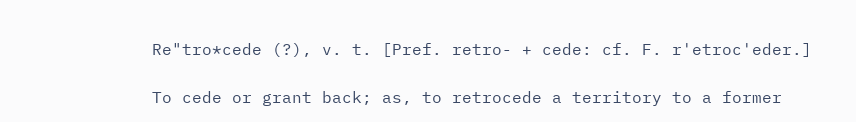Re"tro*cede (?), v. t. [Pref. retro- + cede: cf. F. r'etroc'eder.]

To cede or grant back; as, to retrocede a territory to a former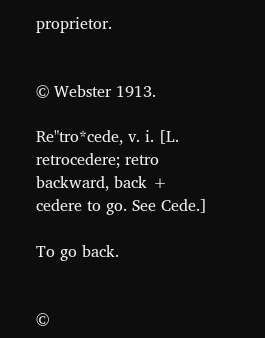proprietor.


© Webster 1913.

Re"tro*cede, v. i. [L. retrocedere; retro backward, back + cedere to go. See Cede.]

To go back.


©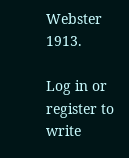Webster 1913.

Log in or register to write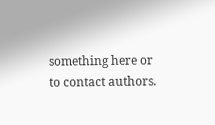something here or to contact authors.